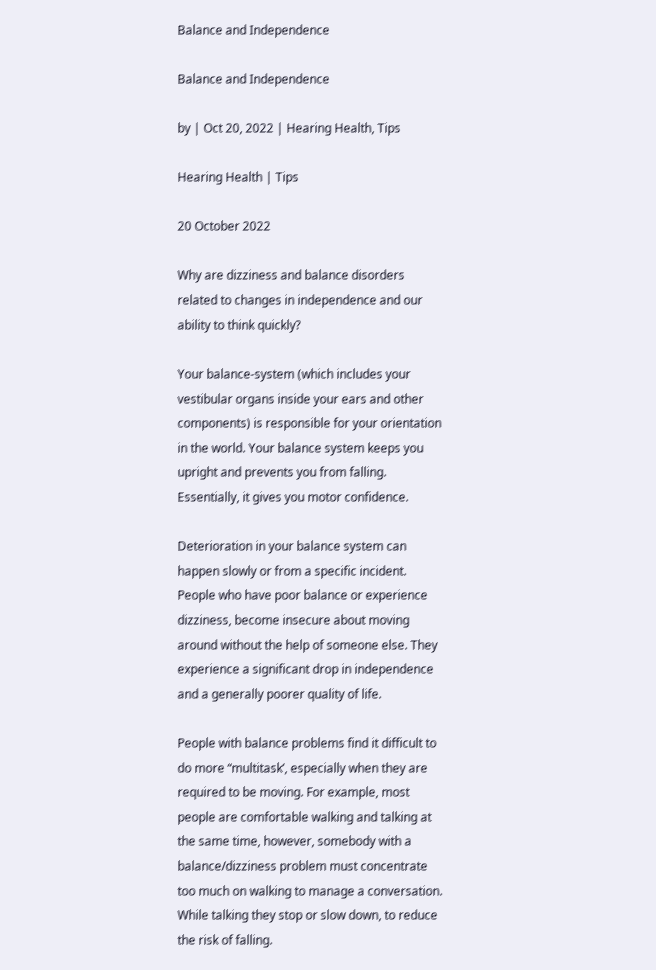Balance and Independence

Balance and Independence

by | Oct 20, 2022 | Hearing Health, Tips

Hearing Health | Tips

20 October 2022

Why are dizziness and balance disorders related to changes in independence and our ability to think quickly?

Your balance-system (which includes your vestibular organs inside your ears and other components) is responsible for your orientation in the world. Your balance system keeps you upright and prevents you from falling. Essentially, it gives you motor confidence.

Deterioration in your balance system can happen slowly or from a specific incident. People who have poor balance or experience dizziness, become insecure about moving around without the help of someone else. They experience a significant drop in independence and a generally poorer quality of life.

People with balance problems find it difficult to do more “multitask’, especially when they are required to be moving. For example, most people are comfortable walking and talking at the same time, however, somebody with a balance/dizziness problem must concentrate too much on walking to manage a conversation. While talking they stop or slow down, to reduce the risk of falling.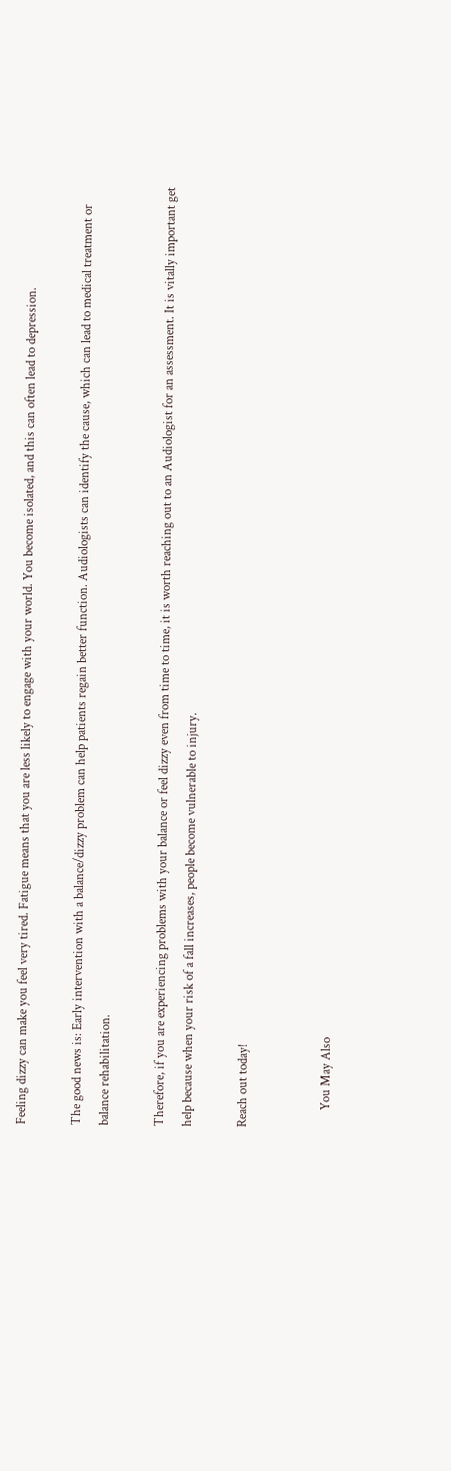Feeling dizzy can make you feel very tired. Fatigue means that you are less likely to engage with your world. You become isolated, and this can often lead to depression.

The good news is: Early intervention with a balance/dizzy problem can help patients regain better function. Audiologists can identify the cause, which can lead to medical treatment or balance rehabilitation.

Therefore, if you are experiencing problems with your balance or feel dizzy even from time to time, it is worth reaching out to an Audiologist for an assessment. It is vitally important get help because when your risk of a fall increases, people become vulnerable to injury.

Reach out today!


      You May Also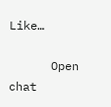Like…

      Open chat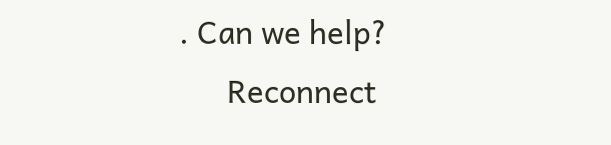. Can we help?
      Reconnect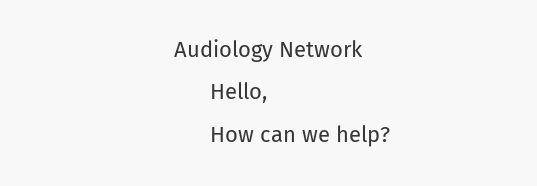Audiology Network
      Hello,
      How can we help?